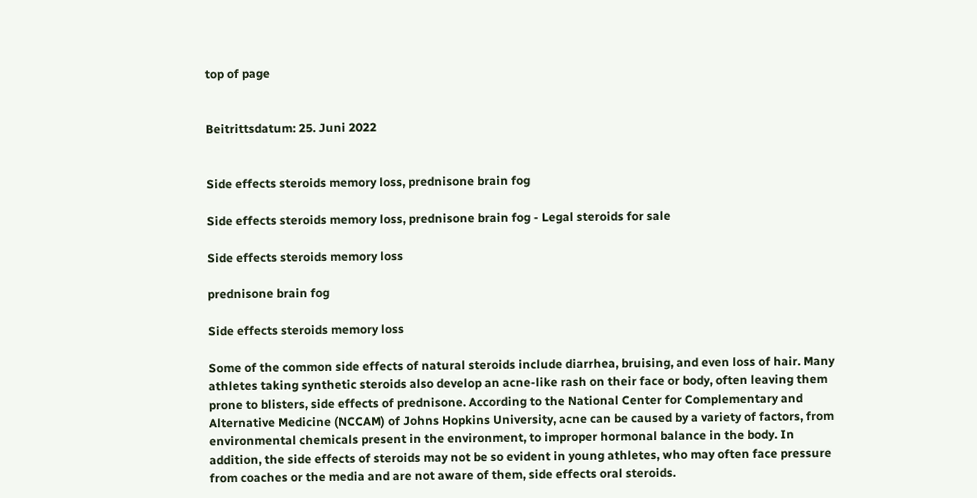top of page


Beitrittsdatum: 25. Juni 2022


Side effects steroids memory loss, prednisone brain fog

Side effects steroids memory loss, prednisone brain fog - Legal steroids for sale

Side effects steroids memory loss

prednisone brain fog

Side effects steroids memory loss

Some of the common side effects of natural steroids include diarrhea, bruising, and even loss of hair. Many athletes taking synthetic steroids also develop an acne-like rash on their face or body, often leaving them prone to blisters, side effects of prednisone. According to the National Center for Complementary and Alternative Medicine (NCCAM) of Johns Hopkins University, acne can be caused by a variety of factors, from environmental chemicals present in the environment, to improper hormonal balance in the body. In addition, the side effects of steroids may not be so evident in young athletes, who may often face pressure from coaches or the media and are not aware of them, side effects oral steroids.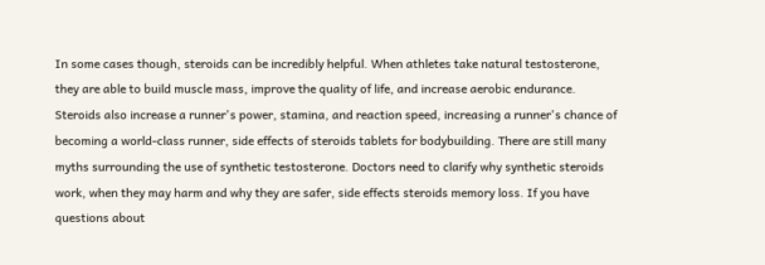In some cases though, steroids can be incredibly helpful. When athletes take natural testosterone, they are able to build muscle mass, improve the quality of life, and increase aerobic endurance. Steroids also increase a runner's power, stamina, and reaction speed, increasing a runner's chance of becoming a world-class runner, side effects of steroids tablets for bodybuilding. There are still many myths surrounding the use of synthetic testosterone. Doctors need to clarify why synthetic steroids work, when they may harm and why they are safer, side effects steroids memory loss. If you have questions about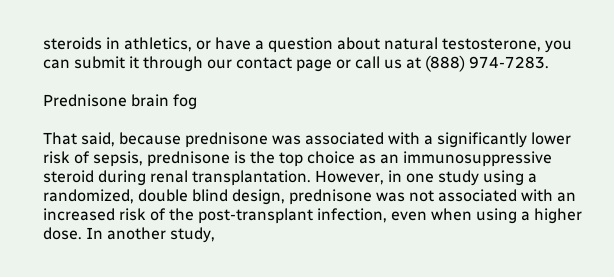steroids in athletics, or have a question about natural testosterone, you can submit it through our contact page or call us at (888) 974-7283.

Prednisone brain fog

That said, because prednisone was associated with a significantly lower risk of sepsis, prednisone is the top choice as an immunosuppressive steroid during renal transplantation. However, in one study using a randomized, double blind design, prednisone was not associated with an increased risk of the post-transplant infection, even when using a higher dose. In another study,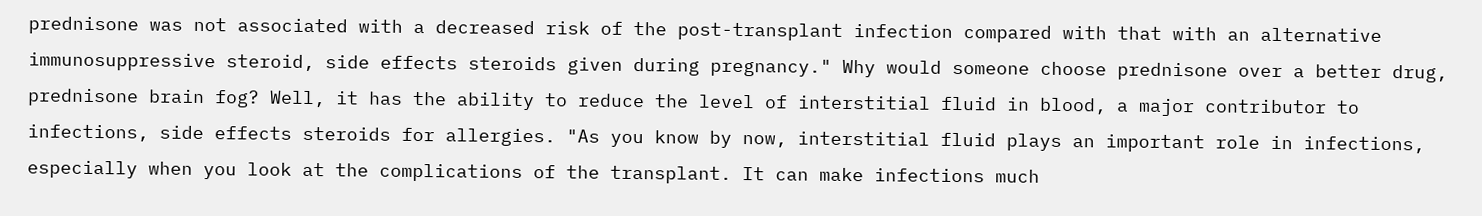prednisone was not associated with a decreased risk of the post-transplant infection compared with that with an alternative immunosuppressive steroid, side effects steroids given during pregnancy." Why would someone choose prednisone over a better drug, prednisone brain fog? Well, it has the ability to reduce the level of interstitial fluid in blood, a major contributor to infections, side effects steroids for allergies. "As you know by now, interstitial fluid plays an important role in infections, especially when you look at the complications of the transplant. It can make infections much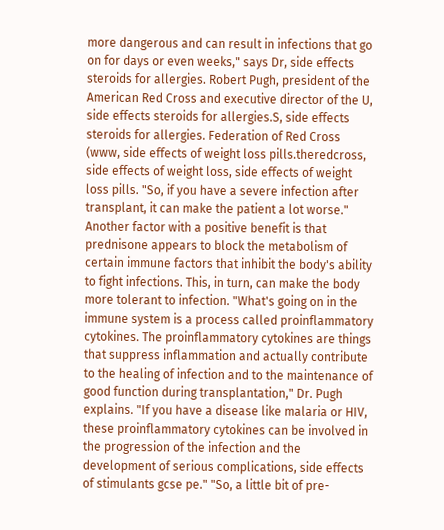more dangerous and can result in infections that go on for days or even weeks," says Dr, side effects steroids for allergies. Robert Pugh, president of the American Red Cross and executive director of the U, side effects steroids for allergies.S, side effects steroids for allergies. Federation of Red Cross (www, side effects of weight loss pills.theredcross, side effects of weight loss, side effects of weight loss pills. "So, if you have a severe infection after transplant, it can make the patient a lot worse." Another factor with a positive benefit is that prednisone appears to block the metabolism of certain immune factors that inhibit the body's ability to fight infections. This, in turn, can make the body more tolerant to infection. "What's going on in the immune system is a process called proinflammatory cytokines. The proinflammatory cytokines are things that suppress inflammation and actually contribute to the healing of infection and to the maintenance of good function during transplantation," Dr. Pugh explains. "If you have a disease like malaria or HIV, these proinflammatory cytokines can be involved in the progression of the infection and the development of serious complications, side effects of stimulants gcse pe." "So, a little bit of pre-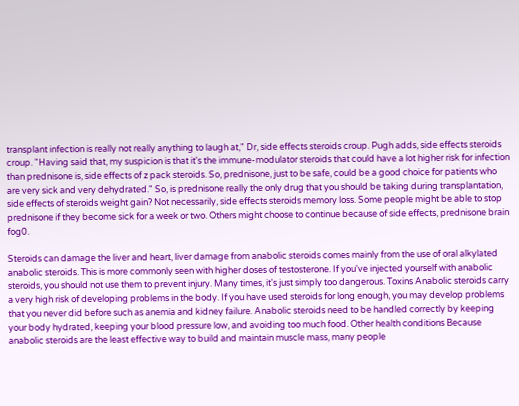transplant infection is really not really anything to laugh at," Dr, side effects steroids croup. Pugh adds, side effects steroids croup. "Having said that, my suspicion is that it's the immune-modulator steroids that could have a lot higher risk for infection than prednisone is, side effects of z pack steroids. So, prednisone, just to be safe, could be a good choice for patients who are very sick and very dehydrated." So, is prednisone really the only drug that you should be taking during transplantation, side effects of steroids weight gain? Not necessarily, side effects steroids memory loss. Some people might be able to stop prednisone if they become sick for a week or two. Others might choose to continue because of side effects, prednisone brain fog0.

Steroids can damage the liver and heart, liver damage from anabolic steroids comes mainly from the use of oral alkylated anabolic steroids. This is more commonly seen with higher doses of testosterone. If you've injected yourself with anabolic steroids, you should not use them to prevent injury. Many times, it's just simply too dangerous. Toxins Anabolic steroids carry a very high risk of developing problems in the body. If you have used steroids for long enough, you may develop problems that you never did before such as anemia and kidney failure. Anabolic steroids need to be handled correctly by keeping your body hydrated, keeping your blood pressure low, and avoiding too much food. Other health conditions Because anabolic steroids are the least effective way to build and maintain muscle mass, many people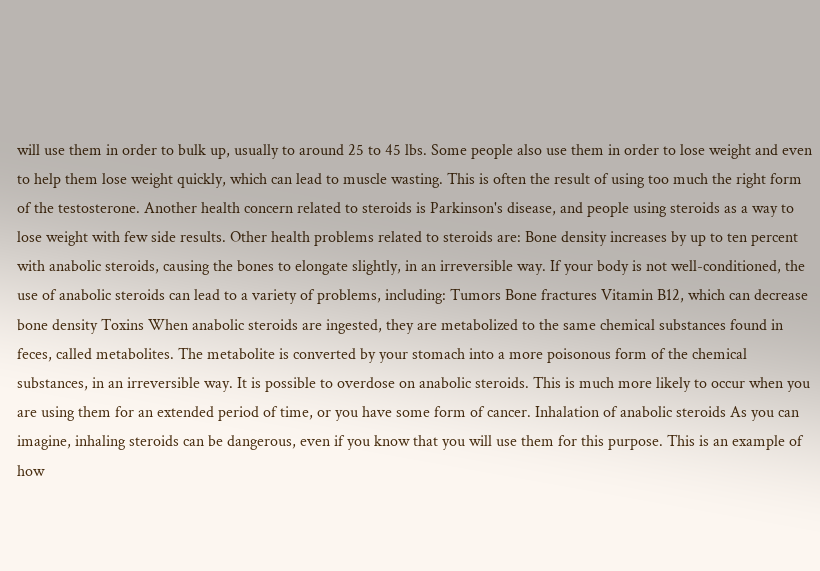will use them in order to bulk up, usually to around 25 to 45 lbs. Some people also use them in order to lose weight and even to help them lose weight quickly, which can lead to muscle wasting. This is often the result of using too much the right form of the testosterone. Another health concern related to steroids is Parkinson's disease, and people using steroids as a way to lose weight with few side results. Other health problems related to steroids are: Bone density increases by up to ten percent with anabolic steroids, causing the bones to elongate slightly, in an irreversible way. If your body is not well-conditioned, the use of anabolic steroids can lead to a variety of problems, including: Tumors Bone fractures Vitamin B12, which can decrease bone density Toxins When anabolic steroids are ingested, they are metabolized to the same chemical substances found in feces, called metabolites. The metabolite is converted by your stomach into a more poisonous form of the chemical substances, in an irreversible way. It is possible to overdose on anabolic steroids. This is much more likely to occur when you are using them for an extended period of time, or you have some form of cancer. Inhalation of anabolic steroids As you can imagine, inhaling steroids can be dangerous, even if you know that you will use them for this purpose. This is an example of how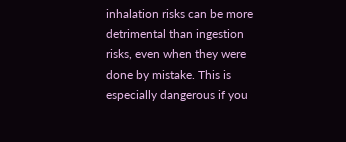inhalation risks can be more detrimental than ingestion risks, even when they were done by mistake. This is especially dangerous if you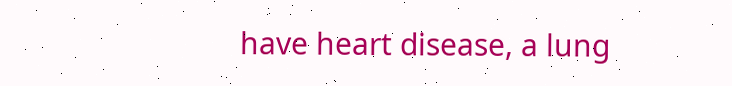have heart disease, a lung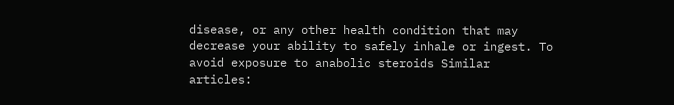disease, or any other health condition that may decrease your ability to safely inhale or ingest. To avoid exposure to anabolic steroids Similar articles: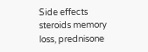Side effects steroids memory loss, prednisone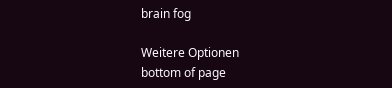brain fog

Weitere Optionen
bottom of page